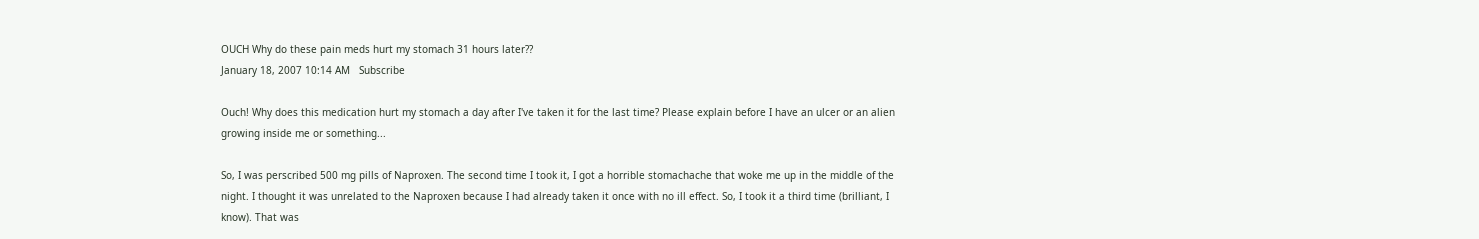OUCH Why do these pain meds hurt my stomach 31 hours later??
January 18, 2007 10:14 AM   Subscribe

Ouch! Why does this medication hurt my stomach a day after I've taken it for the last time? Please explain before I have an ulcer or an alien growing inside me or something...

So, I was perscribed 500 mg pills of Naproxen. The second time I took it, I got a horrible stomachache that woke me up in the middle of the night. I thought it was unrelated to the Naproxen because I had already taken it once with no ill effect. So, I took it a third time (brilliant, I know). That was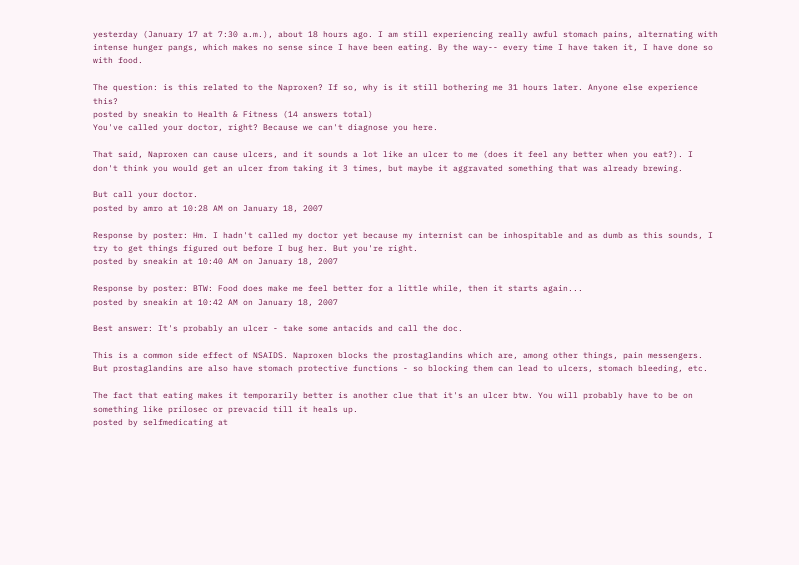yesterday (January 17 at 7:30 a.m.), about 18 hours ago. I am still experiencing really awful stomach pains, alternating with intense hunger pangs, which makes no sense since I have been eating. By the way-- every time I have taken it, I have done so with food.

The question: is this related to the Naproxen? If so, why is it still bothering me 31 hours later. Anyone else experience this?
posted by sneakin to Health & Fitness (14 answers total)
You've called your doctor, right? Because we can't diagnose you here.

That said, Naproxen can cause ulcers, and it sounds a lot like an ulcer to me (does it feel any better when you eat?). I don't think you would get an ulcer from taking it 3 times, but maybe it aggravated something that was already brewing.

But call your doctor.
posted by amro at 10:28 AM on January 18, 2007

Response by poster: Hm. I hadn't called my doctor yet because my internist can be inhospitable and as dumb as this sounds, I try to get things figured out before I bug her. But you're right.
posted by sneakin at 10:40 AM on January 18, 2007

Response by poster: BTW: Food does make me feel better for a little while, then it starts again...
posted by sneakin at 10:42 AM on January 18, 2007

Best answer: It's probably an ulcer - take some antacids and call the doc.

This is a common side effect of NSAIDS. Naproxen blocks the prostaglandins which are, among other things, pain messengers. But prostaglandins are also have stomach protective functions - so blocking them can lead to ulcers, stomach bleeding, etc.

The fact that eating makes it temporarily better is another clue that it's an ulcer btw. You will probably have to be on something like prilosec or prevacid till it heals up.
posted by selfmedicating at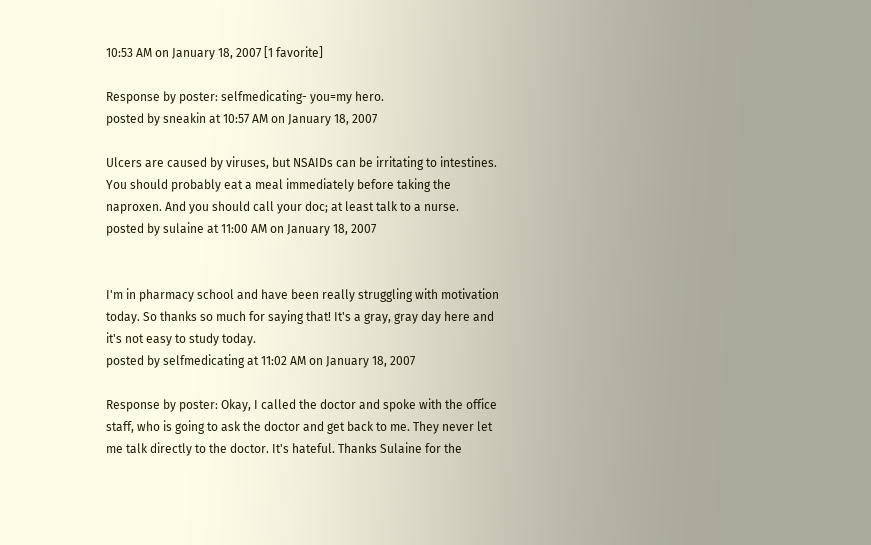10:53 AM on January 18, 2007 [1 favorite]

Response by poster: selfmedicating- you=my hero.
posted by sneakin at 10:57 AM on January 18, 2007

Ulcers are caused by viruses, but NSAIDs can be irritating to intestines. You should probably eat a meal immediately before taking the naproxen. And you should call your doc; at least talk to a nurse.
posted by sulaine at 11:00 AM on January 18, 2007


I'm in pharmacy school and have been really struggling with motivation today. So thanks so much for saying that! It's a gray, gray day here and it's not easy to study today.
posted by selfmedicating at 11:02 AM on January 18, 2007

Response by poster: Okay, I called the doctor and spoke with the office staff, who is going to ask the doctor and get back to me. They never let me talk directly to the doctor. It's hateful. Thanks Sulaine for the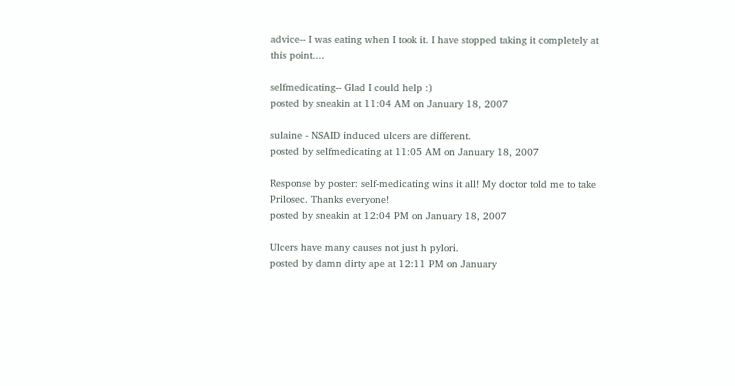advice-- I was eating when I took it. I have stopped taking it completely at this point....

selfmedicating-- Glad I could help :)
posted by sneakin at 11:04 AM on January 18, 2007

sulaine - NSAID induced ulcers are different.
posted by selfmedicating at 11:05 AM on January 18, 2007

Response by poster: self-medicating wins it all! My doctor told me to take Prilosec. Thanks everyone!
posted by sneakin at 12:04 PM on January 18, 2007

Ulcers have many causes not just h pylori.
posted by damn dirty ape at 12:11 PM on January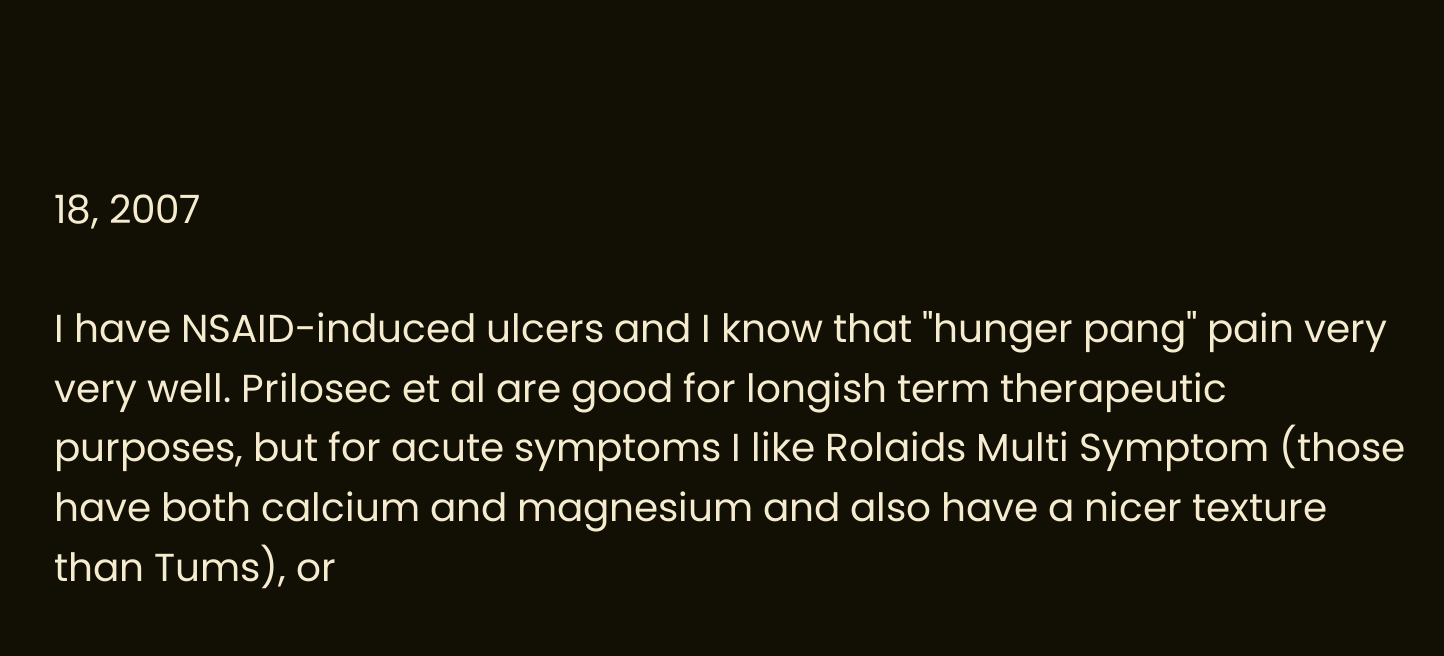18, 2007

I have NSAID-induced ulcers and I know that "hunger pang" pain very very well. Prilosec et al are good for longish term therapeutic purposes, but for acute symptoms I like Rolaids Multi Symptom (those have both calcium and magnesium and also have a nicer texture than Tums), or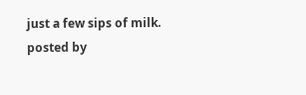just a few sips of milk.
posted by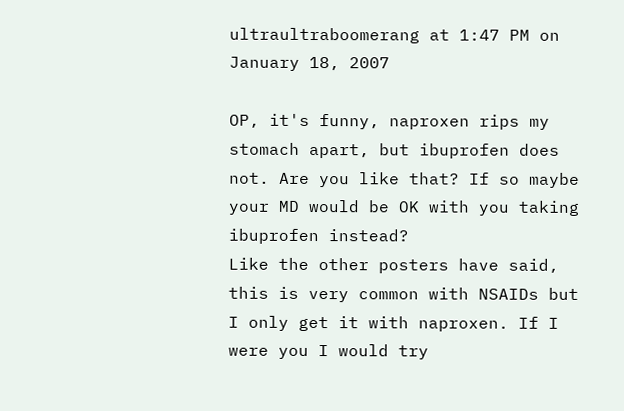ultraultraboomerang at 1:47 PM on January 18, 2007

OP, it's funny, naproxen rips my stomach apart, but ibuprofen does not. Are you like that? If so maybe your MD would be OK with you taking ibuprofen instead?
Like the other posters have said, this is very common with NSAIDs but I only get it with naproxen. If I were you I would try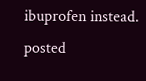ibuprofen instead.
posted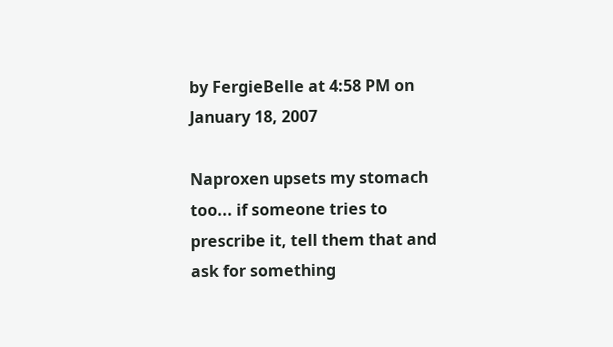by FergieBelle at 4:58 PM on January 18, 2007

Naproxen upsets my stomach too... if someone tries to prescribe it, tell them that and ask for something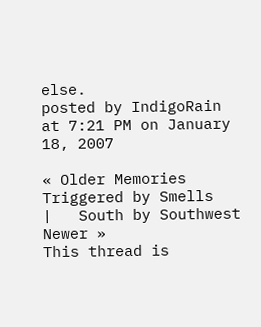else.
posted by IndigoRain at 7:21 PM on January 18, 2007

« Older Memories Triggered by Smells   |   South by Southwest Newer »
This thread is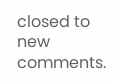closed to new comments.